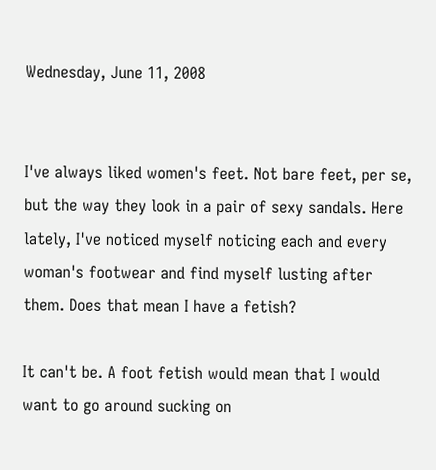Wednesday, June 11, 2008


I've always liked women's feet. Not bare feet, per se, but the way they look in a pair of sexy sandals. Here lately, I've noticed myself noticing each and every woman's footwear and find myself lusting after them. Does that mean I have a fetish?

It can't be. A foot fetish would mean that I would want to go around sucking on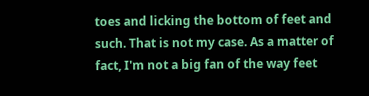toes and licking the bottom of feet and such. That is not my case. As a matter of fact, I'm not a big fan of the way feet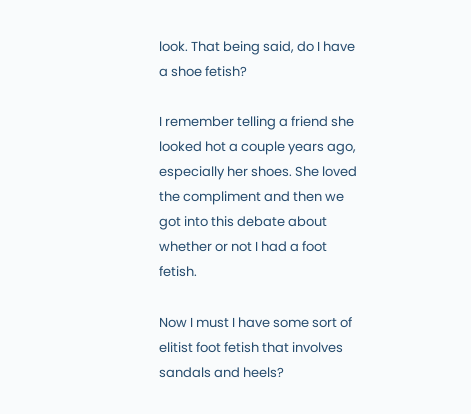look. That being said, do I have a shoe fetish?

I remember telling a friend she looked hot a couple years ago, especially her shoes. She loved the compliment and then we got into this debate about whether or not I had a foot fetish.

Now I must I have some sort of elitist foot fetish that involves sandals and heels?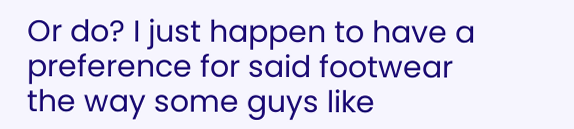Or do? I just happen to have a preference for said footwear the way some guys like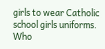girls to wear Catholic school girls uniforms. Who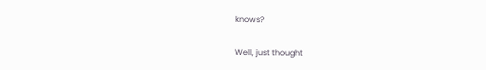knows?

Well, just thought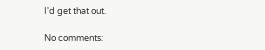I'd get that out.

No comments: